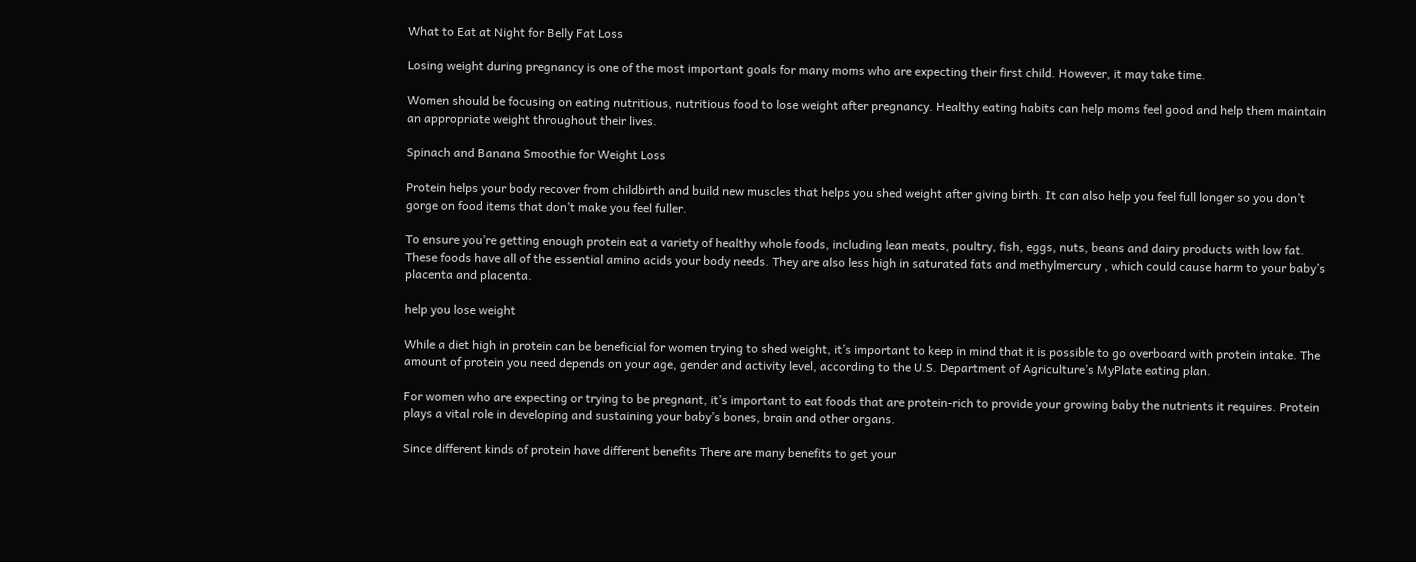What to Eat at Night for Belly Fat Loss

Losing weight during pregnancy is one of the most important goals for many moms who are expecting their first child. However, it may take time.

Women should be focusing on eating nutritious, nutritious food to lose weight after pregnancy. Healthy eating habits can help moms feel good and help them maintain an appropriate weight throughout their lives.

Spinach and Banana Smoothie for Weight Loss

Protein helps your body recover from childbirth and build new muscles that helps you shed weight after giving birth. It can also help you feel full longer so you don’t gorge on food items that don’t make you feel fuller.

To ensure you’re getting enough protein eat a variety of healthy whole foods, including lean meats, poultry, fish, eggs, nuts, beans and dairy products with low fat. These foods have all of the essential amino acids your body needs. They are also less high in saturated fats and methylmercury , which could cause harm to your baby’s placenta and placenta.

help you lose weight

While a diet high in protein can be beneficial for women trying to shed weight, it’s important to keep in mind that it is possible to go overboard with protein intake. The amount of protein you need depends on your age, gender and activity level, according to the U.S. Department of Agriculture’s MyPlate eating plan.

For women who are expecting or trying to be pregnant, it’s important to eat foods that are protein-rich to provide your growing baby the nutrients it requires. Protein plays a vital role in developing and sustaining your baby’s bones, brain and other organs.

Since different kinds of protein have different benefits There are many benefits to get your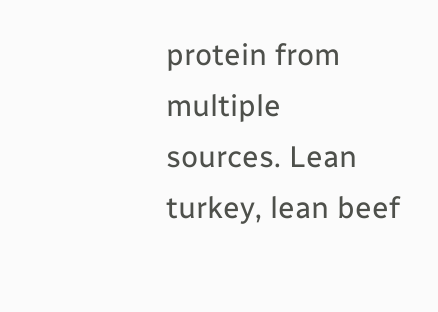protein from multiple sources. Lean turkey, lean beef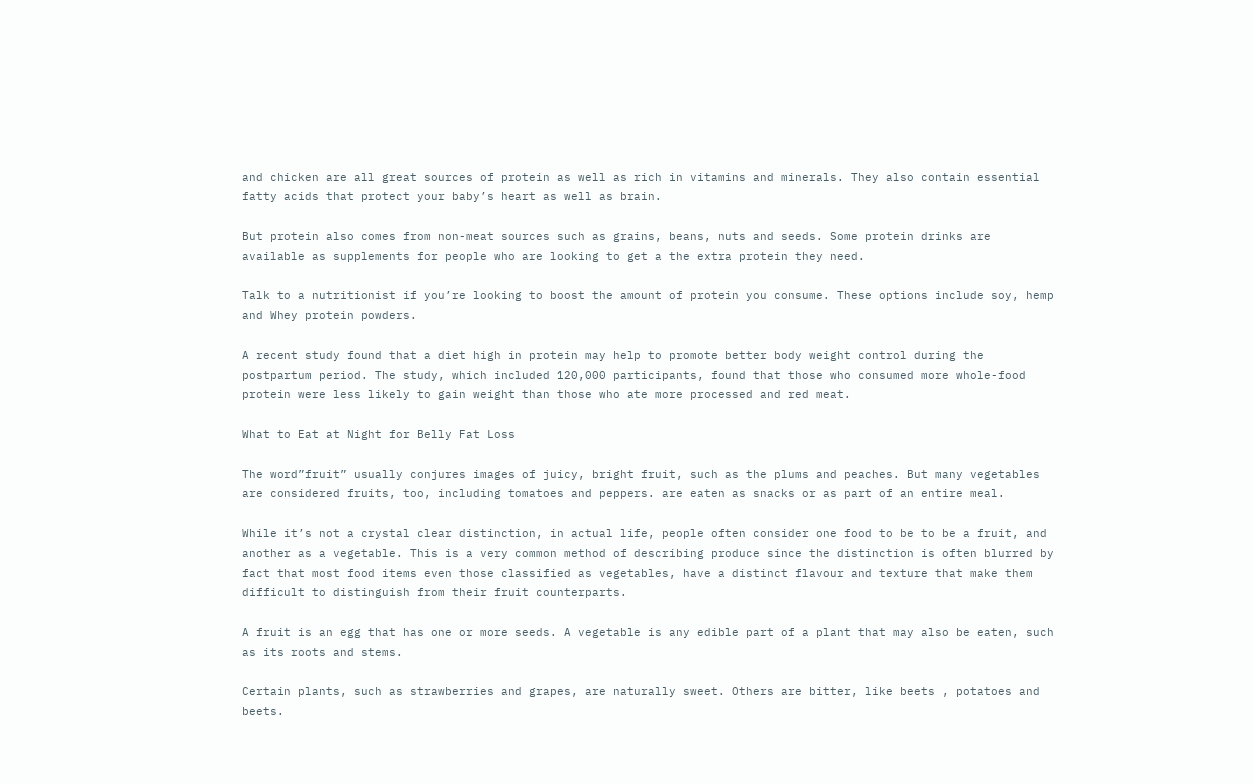and chicken are all great sources of protein as well as rich in vitamins and minerals. They also contain essential fatty acids that protect your baby’s heart as well as brain.

But protein also comes from non-meat sources such as grains, beans, nuts and seeds. Some protein drinks are available as supplements for people who are looking to get a the extra protein they need.

Talk to a nutritionist if you’re looking to boost the amount of protein you consume. These options include soy, hemp and Whey protein powders.

A recent study found that a diet high in protein may help to promote better body weight control during the postpartum period. The study, which included 120,000 participants, found that those who consumed more whole-food protein were less likely to gain weight than those who ate more processed and red meat.

What to Eat at Night for Belly Fat Loss

The word”fruit” usually conjures images of juicy, bright fruit, such as the plums and peaches. But many vegetables are considered fruits, too, including tomatoes and peppers. are eaten as snacks or as part of an entire meal.

While it’s not a crystal clear distinction, in actual life, people often consider one food to be to be a fruit, and another as a vegetable. This is a very common method of describing produce since the distinction is often blurred by fact that most food items even those classified as vegetables, have a distinct flavour and texture that make them difficult to distinguish from their fruit counterparts.

A fruit is an egg that has one or more seeds. A vegetable is any edible part of a plant that may also be eaten, such as its roots and stems.

Certain plants, such as strawberries and grapes, are naturally sweet. Others are bitter, like beets , potatoes and beets.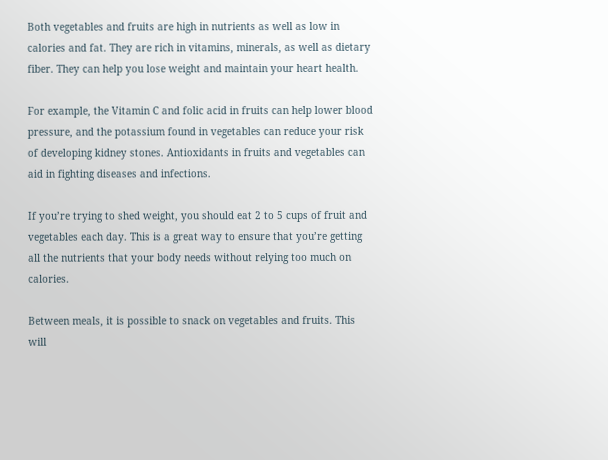Both vegetables and fruits are high in nutrients as well as low in calories and fat. They are rich in vitamins, minerals, as well as dietary fiber. They can help you lose weight and maintain your heart health.

For example, the Vitamin C and folic acid in fruits can help lower blood pressure, and the potassium found in vegetables can reduce your risk of developing kidney stones. Antioxidants in fruits and vegetables can aid in fighting diseases and infections.

If you’re trying to shed weight, you should eat 2 to 5 cups of fruit and vegetables each day. This is a great way to ensure that you’re getting all the nutrients that your body needs without relying too much on calories.

Between meals, it is possible to snack on vegetables and fruits. This will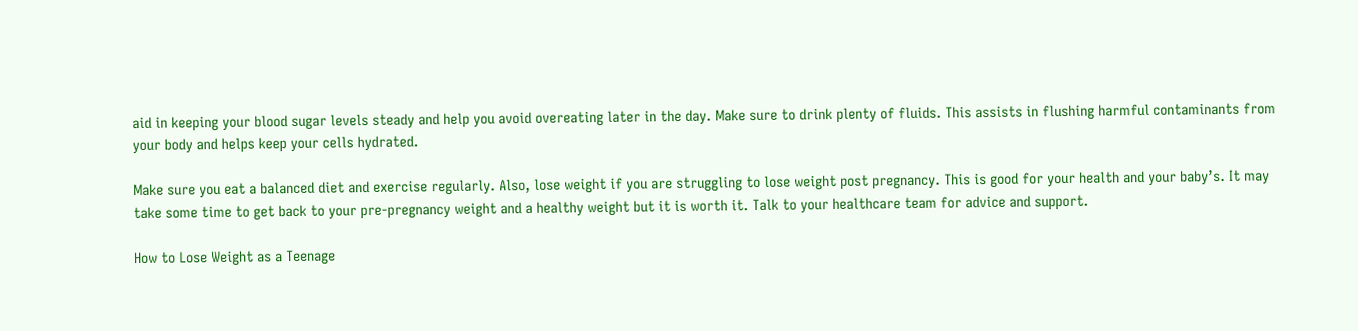aid in keeping your blood sugar levels steady and help you avoid overeating later in the day. Make sure to drink plenty of fluids. This assists in flushing harmful contaminants from your body and helps keep your cells hydrated.

Make sure you eat a balanced diet and exercise regularly. Also, lose weight if you are struggling to lose weight post pregnancy. This is good for your health and your baby’s. It may take some time to get back to your pre-pregnancy weight and a healthy weight but it is worth it. Talk to your healthcare team for advice and support.

How to Lose Weight as a Teenage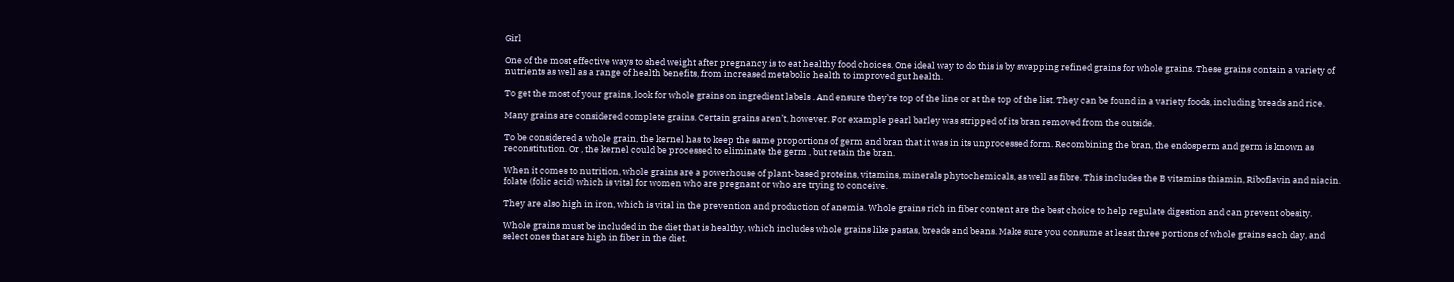Girl

One of the most effective ways to shed weight after pregnancy is to eat healthy food choices. One ideal way to do this is by swapping refined grains for whole grains. These grains contain a variety of nutrients as well as a range of health benefits, from increased metabolic health to improved gut health.

To get the most of your grains, look for whole grains on ingredient labels . And ensure they’re top of the line or at the top of the list. They can be found in a variety foods, including breads and rice.

Many grains are considered complete grains. Certain grains aren’t, however. For example pearl barley was stripped of its bran removed from the outside.

To be considered a whole grain, the kernel has to keep the same proportions of germ and bran that it was in its unprocessed form. Recombining the bran, the endosperm and germ is known as reconstitution. Or , the kernel could be processed to eliminate the germ , but retain the bran.

When it comes to nutrition, whole grains are a powerhouse of plant-based proteins, vitamins, minerals phytochemicals, as well as fibre. This includes the B vitamins thiamin, Riboflavin and niacin. folate (folic acid) which is vital for women who are pregnant or who are trying to conceive.

They are also high in iron, which is vital in the prevention and production of anemia. Whole grains rich in fiber content are the best choice to help regulate digestion and can prevent obesity.

Whole grains must be included in the diet that is healthy, which includes whole grains like pastas, breads and beans. Make sure you consume at least three portions of whole grains each day, and select ones that are high in fiber in the diet.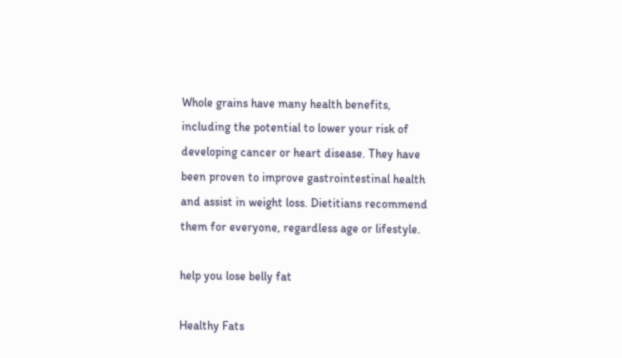Whole grains have many health benefits, including the potential to lower your risk of developing cancer or heart disease. They have been proven to improve gastrointestinal health and assist in weight loss. Dietitians recommend them for everyone, regardless age or lifestyle.

help you lose belly fat

Healthy Fats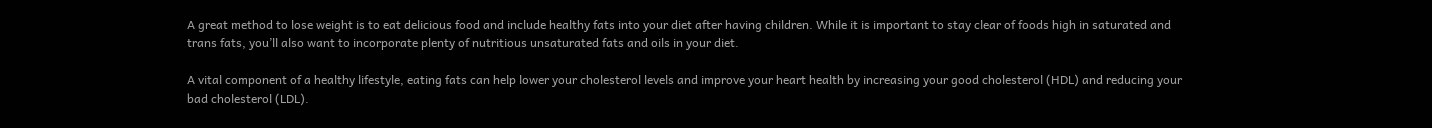A great method to lose weight is to eat delicious food and include healthy fats into your diet after having children. While it is important to stay clear of foods high in saturated and trans fats, you’ll also want to incorporate plenty of nutritious unsaturated fats and oils in your diet.

A vital component of a healthy lifestyle, eating fats can help lower your cholesterol levels and improve your heart health by increasing your good cholesterol (HDL) and reducing your bad cholesterol (LDL).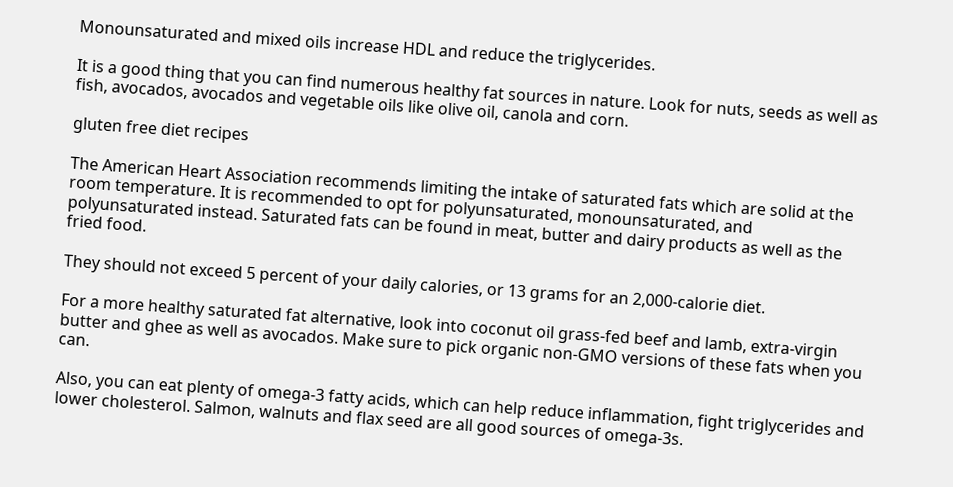Monounsaturated and mixed oils increase HDL and reduce the triglycerides.

It is a good thing that you can find numerous healthy fat sources in nature. Look for nuts, seeds as well as fish, avocados, avocados and vegetable oils like olive oil, canola and corn.

gluten free diet recipes

The American Heart Association recommends limiting the intake of saturated fats which are solid at the room temperature. It is recommended to opt for polyunsaturated, monounsaturated, and polyunsaturated instead. Saturated fats can be found in meat, butter and dairy products as well as the fried food.

They should not exceed 5 percent of your daily calories, or 13 grams for an 2,000-calorie diet.

For a more healthy saturated fat alternative, look into coconut oil grass-fed beef and lamb, extra-virgin butter and ghee as well as avocados. Make sure to pick organic non-GMO versions of these fats when you can.

Also, you can eat plenty of omega-3 fatty acids, which can help reduce inflammation, fight triglycerides and lower cholesterol. Salmon, walnuts and flax seed are all good sources of omega-3s.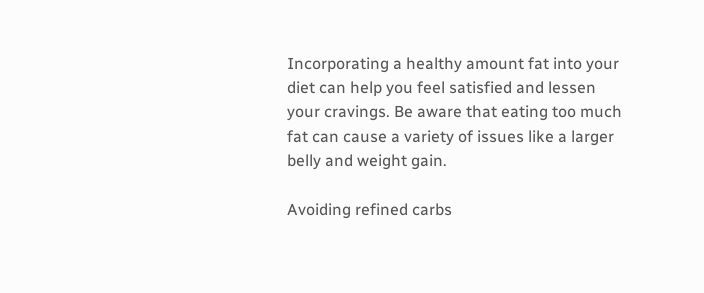Incorporating a healthy amount fat into your diet can help you feel satisfied and lessen your cravings. Be aware that eating too much fat can cause a variety of issues like a larger belly and weight gain.

Avoiding refined carbs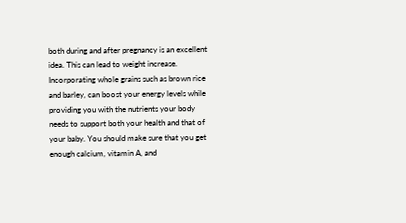both during and after pregnancy is an excellent idea. This can lead to weight increase. Incorporating whole grains such as brown rice and barley, can boost your energy levels while providing you with the nutrients your body needs to support both your health and that of your baby. You should make sure that you get enough calcium, vitamin A, and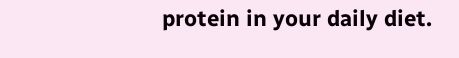protein in your daily diet.